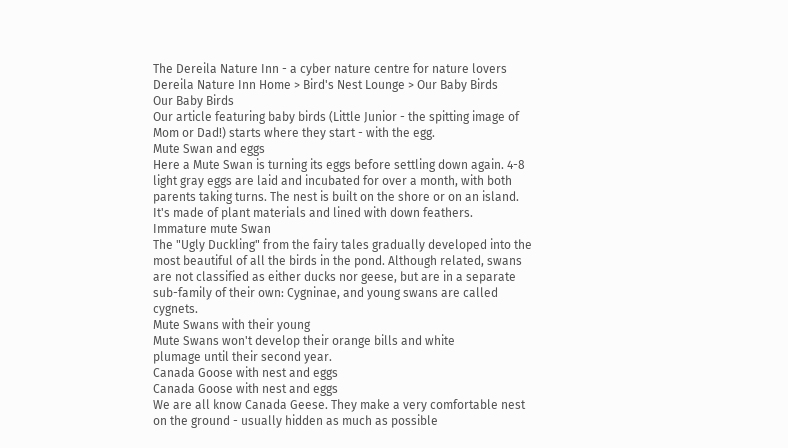The Dereila Nature Inn - a cyber nature centre for nature lovers
Dereila Nature Inn Home > Bird's Nest Lounge > Our Baby Birds
Our Baby Birds
Our article featuring baby birds (Little Junior - the spitting image of Mom or Dad!) starts where they start - with the egg.
Mute Swan and eggs
Here a Mute Swan is turning its eggs before settling down again. 4-8 light gray eggs are laid and incubated for over a month, with both parents taking turns. The nest is built on the shore or on an island. It's made of plant materials and lined with down feathers.
Immature mute Swan
The "Ugly Duckling" from the fairy tales gradually developed into the most beautiful of all the birds in the pond. Although related, swans are not classified as either ducks nor geese, but are in a separate sub-family of their own: Cygninae, and young swans are called cygnets.
Mute Swans with their young
Mute Swans won't develop their orange bills and white
plumage until their second year.
Canada Goose with nest and eggs
Canada Goose with nest and eggs
We are all know Canada Geese. They make a very comfortable nest on the ground - usually hidden as much as possible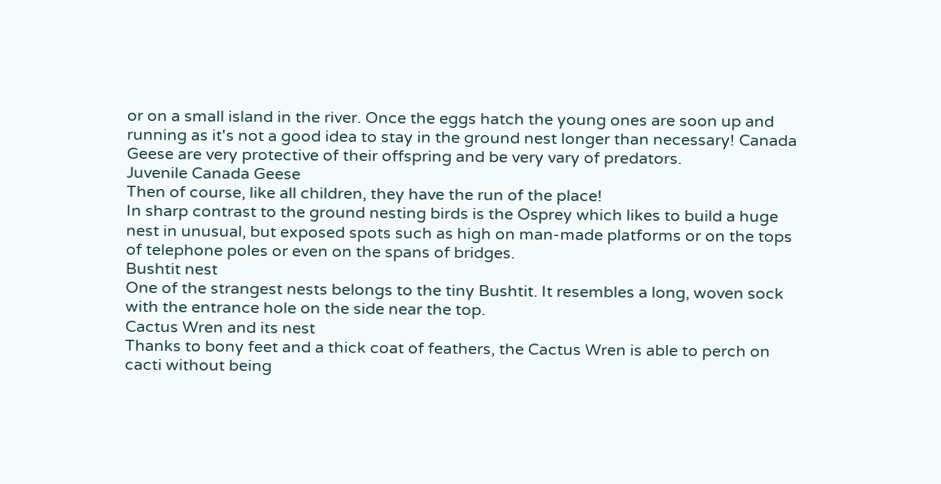or on a small island in the river. Once the eggs hatch the young ones are soon up and running as it's not a good idea to stay in the ground nest longer than necessary! Canada Geese are very protective of their offspring and be very vary of predators.
Juvenile Canada Geese
Then of course, like all children, they have the run of the place!
In sharp contrast to the ground nesting birds is the Osprey which likes to build a huge nest in unusual, but exposed spots such as high on man-made platforms or on the tops of telephone poles or even on the spans of bridges.
Bushtit nest
One of the strangest nests belongs to the tiny Bushtit. It resembles a long, woven sock with the entrance hole on the side near the top.
Cactus Wren and its nest
Thanks to bony feet and a thick coat of feathers, the Cactus Wren is able to perch on cacti without being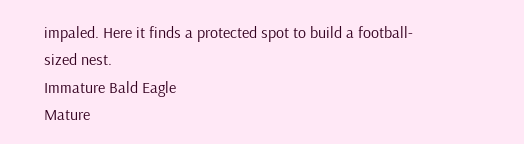impaled. Here it finds a protected spot to build a football-sized nest.
Immature Bald Eagle
Mature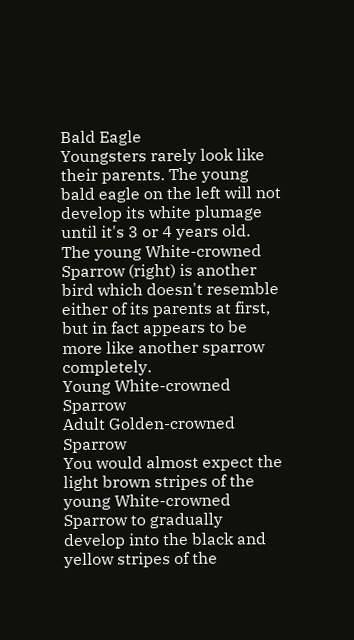Bald Eagle
Youngsters rarely look like their parents. The young bald eagle on the left will not
develop its white plumage until it's 3 or 4 years old.
The young White-crowned Sparrow (right) is another bird which doesn't resemble either of its parents at first, but in fact appears to be more like another sparrow completely.
Young White-crowned Sparrow
Adult Golden-crowned Sparrow
You would almost expect the light brown stripes of the young White-crowned Sparrow to gradually develop into the black and yellow stripes of the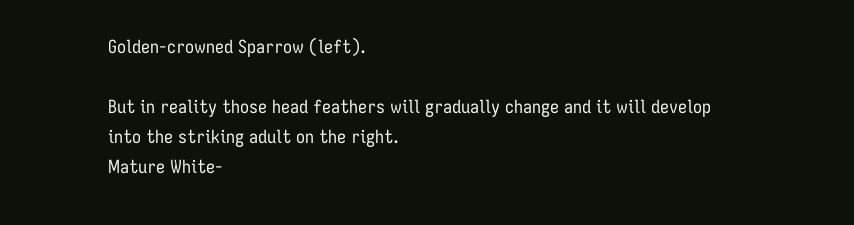Golden-crowned Sparrow (left).

But in reality those head feathers will gradually change and it will develop into the striking adult on the right.
Mature White-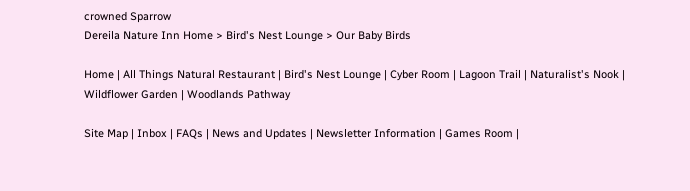crowned Sparrow
Dereila Nature Inn Home > Bird's Nest Lounge > Our Baby Birds

Home | All Things Natural Restaurant | Bird's Nest Lounge | Cyber Room | Lagoon Trail | Naturalist's Nook | Wildflower Garden | Woodlands Pathway

Site Map | Inbox | FAQs | News and Updates | Newsletter Information | Games Room |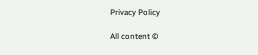Privacy Policy

All content ©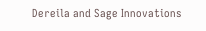Dereila and Sage Innovations